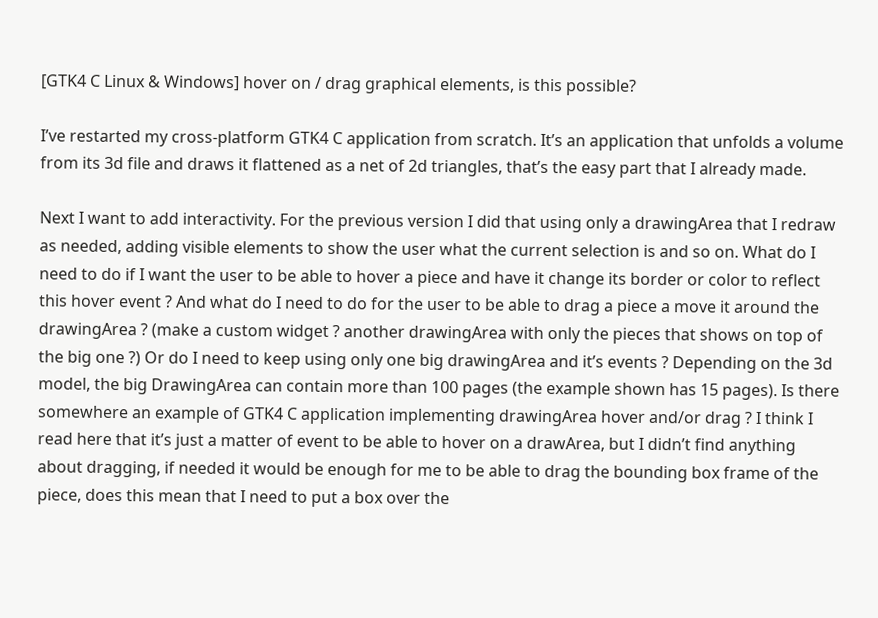[GTK4 C Linux & Windows] hover on / drag graphical elements, is this possible?

I’ve restarted my cross-platform GTK4 C application from scratch. It’s an application that unfolds a volume from its 3d file and draws it flattened as a net of 2d triangles, that’s the easy part that I already made.

Next I want to add interactivity. For the previous version I did that using only a drawingArea that I redraw as needed, adding visible elements to show the user what the current selection is and so on. What do I need to do if I want the user to be able to hover a piece and have it change its border or color to reflect this hover event ? And what do I need to do for the user to be able to drag a piece a move it around the drawingArea ? (make a custom widget ? another drawingArea with only the pieces that shows on top of the big one ?) Or do I need to keep using only one big drawingArea and it’s events ? Depending on the 3d model, the big DrawingArea can contain more than 100 pages (the example shown has 15 pages). Is there somewhere an example of GTK4 C application implementing drawingArea hover and/or drag ? I think I read here that it’s just a matter of event to be able to hover on a drawArea, but I didn’t find anything about dragging, if needed it would be enough for me to be able to drag the bounding box frame of the piece, does this mean that I need to put a box over the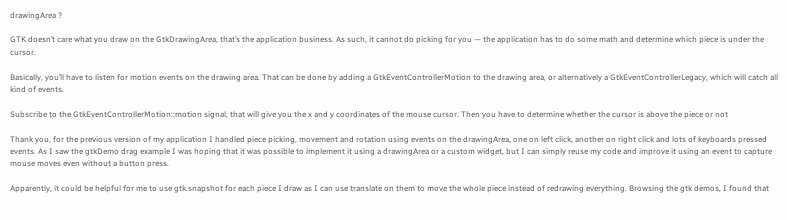drawingArea ?

GTK doesn’t care what you draw on the GtkDrawingArea, that’s the application business. As such, it cannot do picking for you — the application has to do some math and determine which piece is under the cursor.

Basically, you’ll have to listen for motion events on the drawing area. That can be done by adding a GtkEventControllerMotion to the drawing area, or alternatively a GtkEventControllerLegacy, which will catch all kind of events.

Subscribe to the GtkEventControllerMotion::motion signal, that will give you the x and y coordinates of the mouse cursor. Then you have to determine whether the cursor is above the piece or not

Thank you, for the previous version of my application I handled piece picking, movement and rotation using events on the drawingArea, one on left click, another on right click and lots of keyboards pressed events. As I saw the gtkDemo drag example I was hoping that it was possible to implement it using a drawingArea or a custom widget, but I can simply reuse my code and improve it using an event to capture mouse moves even without a button press.

Apparently, it could be helpful for me to use gtk.snapshot for each piece I draw as I can use translate on them to move the whole piece instead of redrawing everything. Browsing the gtk demos, I found that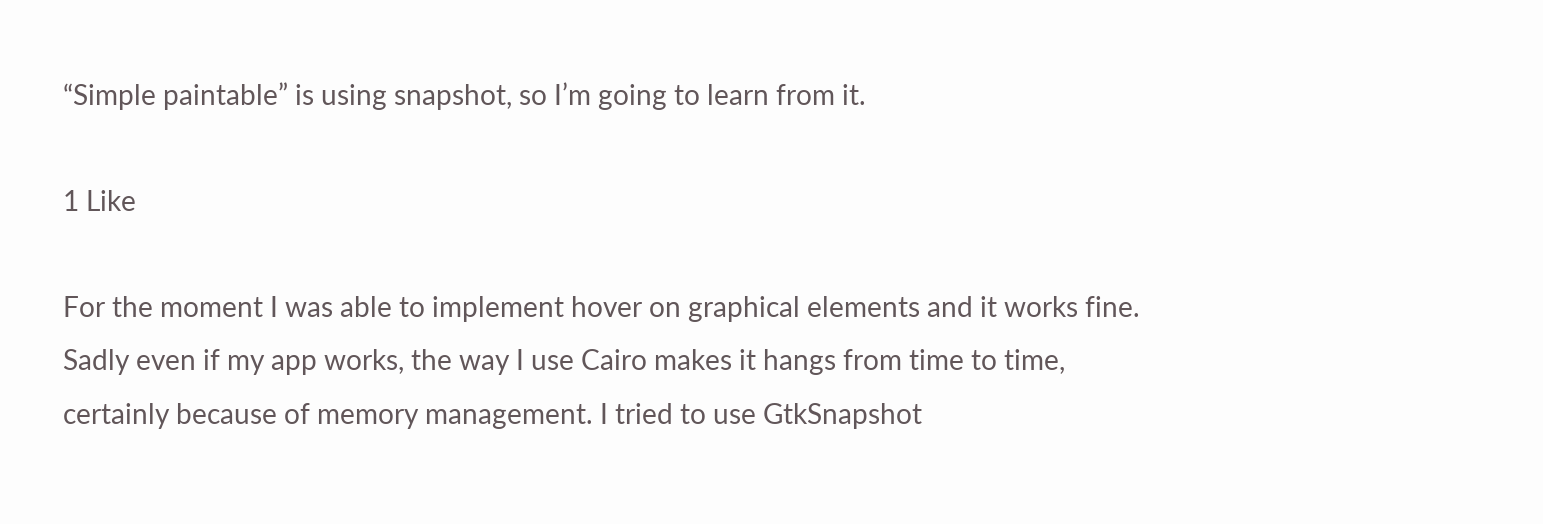“Simple paintable” is using snapshot, so I’m going to learn from it.

1 Like

For the moment I was able to implement hover on graphical elements and it works fine. Sadly even if my app works, the way I use Cairo makes it hangs from time to time, certainly because of memory management. I tried to use GtkSnapshot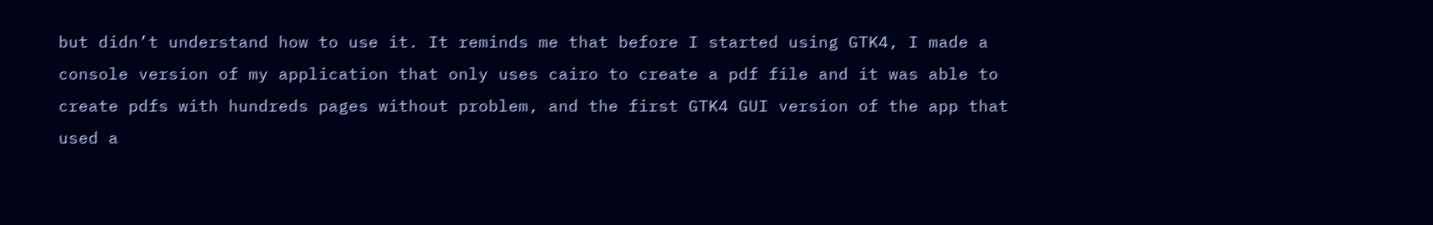but didn’t understand how to use it. It reminds me that before I started using GTK4, I made a console version of my application that only uses cairo to create a pdf file and it was able to create pdfs with hundreds pages without problem, and the first GTK4 GUI version of the app that used a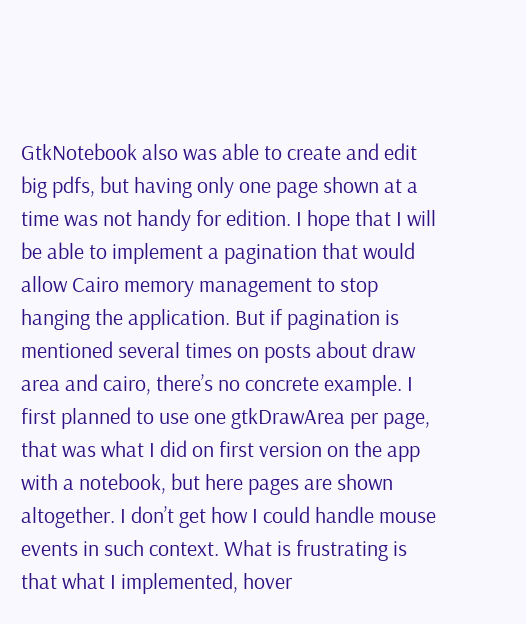GtkNotebook also was able to create and edit big pdfs, but having only one page shown at a time was not handy for edition. I hope that I will be able to implement a pagination that would allow Cairo memory management to stop hanging the application. But if pagination is mentioned several times on posts about draw area and cairo, there’s no concrete example. I first planned to use one gtkDrawArea per page, that was what I did on first version on the app with a notebook, but here pages are shown altogether. I don’t get how I could handle mouse events in such context. What is frustrating is that what I implemented, hover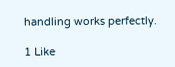handling works perfectly.

1 Like